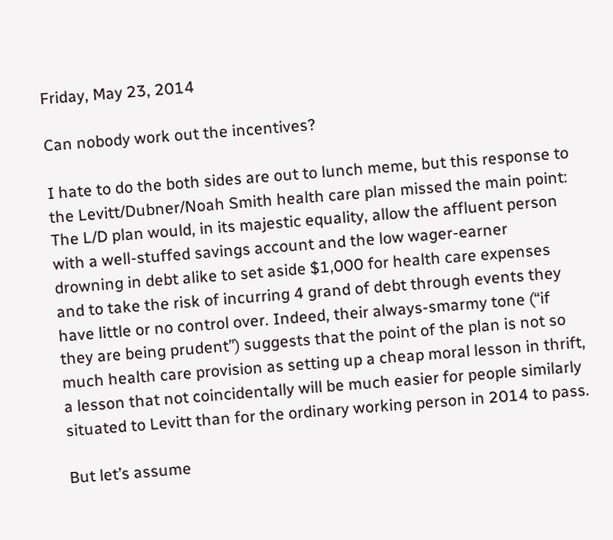Friday, May 23, 2014

Can nobody work out the incentives?

I hate to do the both sides are out to lunch meme, but this response to the Levitt/Dubner/Noah Smith health care plan missed the main point:
The L/D plan would, in its majestic equality, allow the affluent person with a well-stuffed savings account and the low wager-earner drowning in debt alike to set aside $1,000 for health care expenses and to take the risk of incurring 4 grand of debt through events they have little or no control over. Indeed, their always-smarmy tone (“if they are being prudent”) suggests that the point of the plan is not so much health care provision as setting up a cheap moral lesson in thrift, a lesson that not coincidentally will be much easier for people similarly situated to Levitt than for the ordinary working person in 2014 to pass.

But let’s assume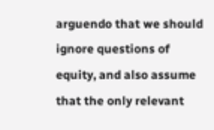arguendo that we should ignore questions of equity, and also assume that the only relevant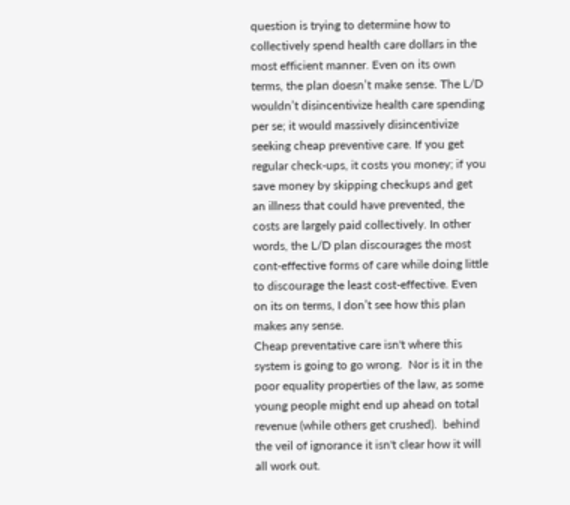question is trying to determine how to collectively spend health care dollars in the most efficient manner. Even on its own terms, the plan doesn’t make sense. The L/D wouldn’t disincentivize health care spending per se; it would massively disincentivize seeking cheap preventive care. If you get regular check-ups, it costs you money; if you save money by skipping checkups and get an illness that could have prevented, the costs are largely paid collectively. In other words, the L/D plan discourages the most cont-effective forms of care while doing little to discourage the least cost-effective. Even on its on terms, I don’t see how this plan makes any sense.
Cheap preventative care isn't where this system is going to go wrong.  Nor is it in the poor equality properties of the law, as some young people might end up ahead on total revenue (while others get crushed).  behind the veil of ignorance it isn't clear how it will all work out.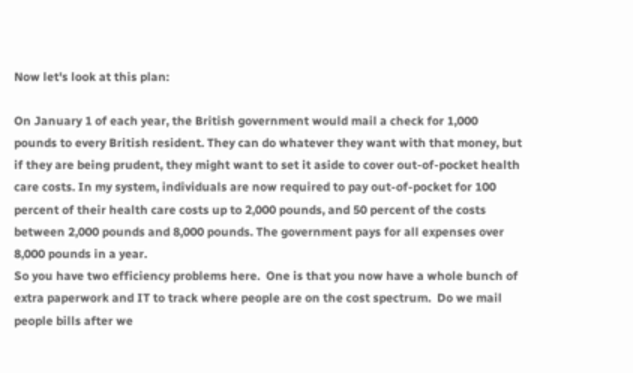Now let's look at this plan:

On January 1 of each year, the British government would mail a check for 1,000 pounds to every British resident. They can do whatever they want with that money, but if they are being prudent, they might want to set it aside to cover out-of-pocket health care costs. In my system, individuals are now required to pay out-of-pocket for 100 percent of their health care costs up to 2,000 pounds, and 50 percent of the costs between 2,000 pounds and 8,000 pounds. The government pays for all expenses over 8,000 pounds in a year.
So you have two efficiency problems here.  One is that you now have a whole bunch of extra paperwork and IT to track where people are on the cost spectrum.  Do we mail people bills after we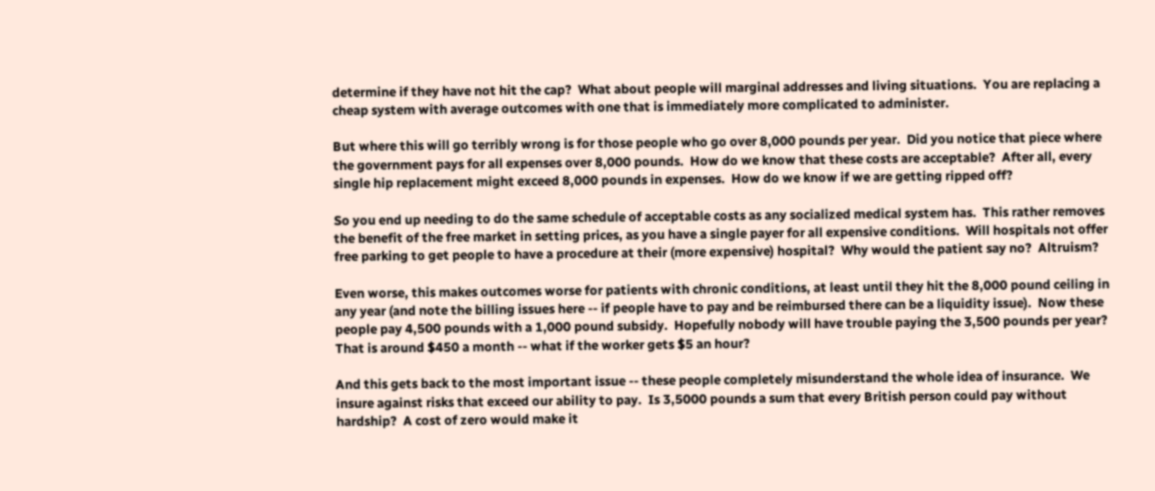determine if they have not hit the cap?  What about people will marginal addresses and living situations.  You are replacing a cheap system with average outcomes with one that is immediately more complicated to administer.

But where this will go terribly wrong is for those people who go over 8,000 pounds per year.  Did you notice that piece where the government pays for all expenses over 8,000 pounds.  How do we know that these costs are acceptable?  After all, every single hip replacement might exceed 8,000 pounds in expenses.  How do we know if we are getting ripped off?

So you end up needing to do the same schedule of acceptable costs as any socialized medical system has.  This rather removes the benefit of the free market in setting prices, as you have a single payer for all expensive conditions.  Will hospitals not offer free parking to get people to have a procedure at their (more expensive) hospital?  Why would the patient say no?  Altruism?

Even worse, this makes outcomes worse for patients with chronic conditions, at least until they hit the 8,000 pound ceiling in any year (and note the billing issues here -- if people have to pay and be reimbursed there can be a liquidity issue).  Now these people pay 4,500 pounds with a 1,000 pound subsidy.  Hopefully nobody will have trouble paying the 3,500 pounds per year?  That is around $450 a month -- what if the worker gets $5 an hour?

And this gets back to the most important issue -- these people completely misunderstand the whole idea of insurance.  We insure against risks that exceed our ability to pay.  Is 3,5000 pounds a sum that every British person could pay without hardship?  A cost of zero would make it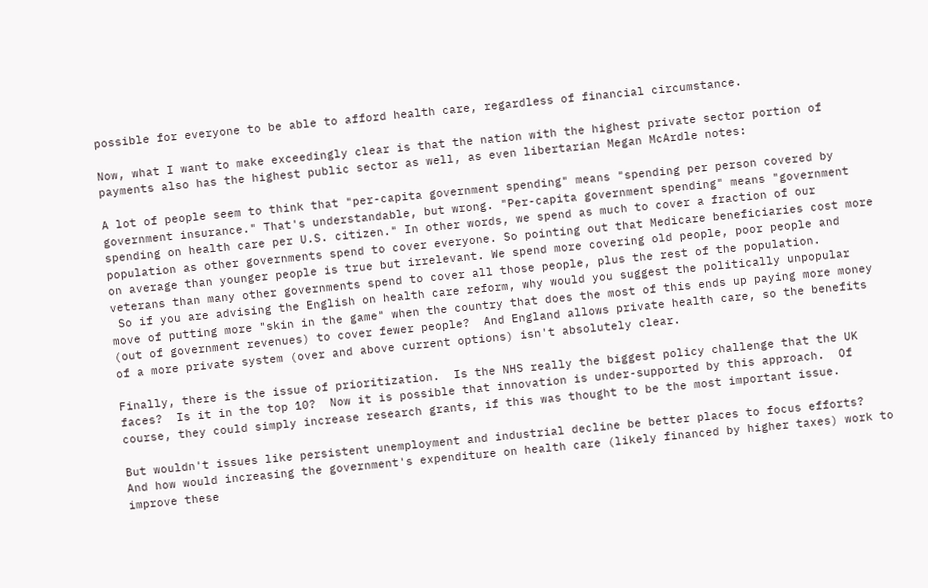possible for everyone to be able to afford health care, regardless of financial circumstance.

Now, what I want to make exceedingly clear is that the nation with the highest private sector portion of payments also has the highest public sector as well, as even libertarian Megan McArdle notes:

A lot of people seem to think that "per-capita government spending" means "spending per person covered by government insurance." That's understandable, but wrong. "Per-capita government spending" means "government spending on health care per U.S. citizen." In other words, we spend as much to cover a fraction of our population as other governments spend to cover everyone. So pointing out that Medicare beneficiaries cost more on average than younger people is true but irrelevant. We spend more covering old people, poor people and veterans than many other governments spend to cover all those people, plus the rest of the population.
 So if you are advising the English on health care reform, why would you suggest the politically unpopular move of putting more "skin in the game" when the country that does the most of this ends up paying more money (out of government revenues) to cover fewer people?  And England allows private health care, so the benefits of a more private system (over and above current options) isn't absolutely clear.

Finally, there is the issue of prioritization.  Is the NHS really the biggest policy challenge that the UK faces?  Is it in the top 10?  Now it is possible that innovation is under-supported by this approach.  Of course, they could simply increase research grants, if this was thought to be the most important issue.

But wouldn't issues like persistent unemployment and industrial decline be better places to focus efforts?  And how would increasing the government's expenditure on health care (likely financed by higher taxes) work to improve these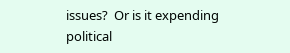issues?  Or is it expending political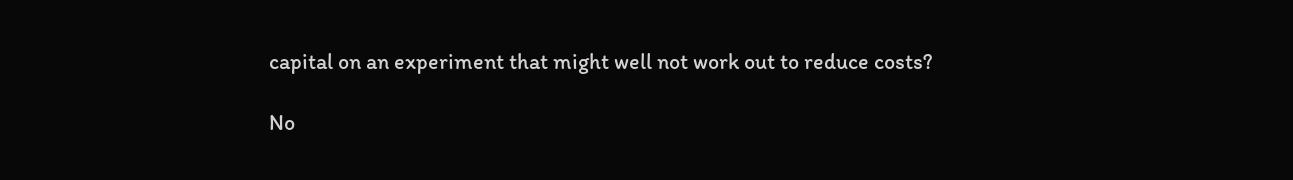capital on an experiment that might well not work out to reduce costs?

No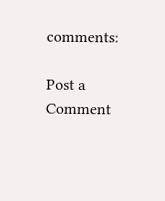comments:

Post a Comment